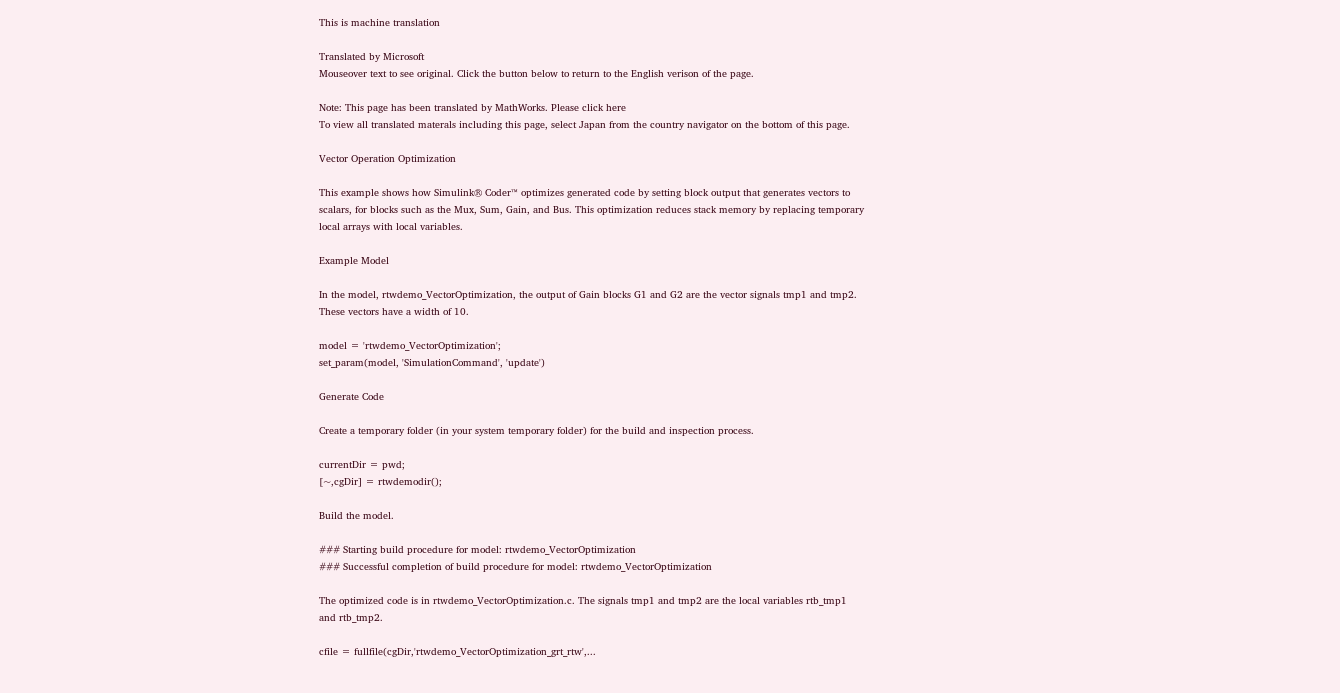This is machine translation

Translated by Microsoft
Mouseover text to see original. Click the button below to return to the English verison of the page.

Note: This page has been translated by MathWorks. Please click here
To view all translated materals including this page, select Japan from the country navigator on the bottom of this page.

Vector Operation Optimization

This example shows how Simulink® Coder™ optimizes generated code by setting block output that generates vectors to scalars, for blocks such as the Mux, Sum, Gain, and Bus. This optimization reduces stack memory by replacing temporary local arrays with local variables.

Example Model

In the model, rtwdemo_VectorOptimization, the output of Gain blocks G1 and G2 are the vector signals tmp1 and tmp2. These vectors have a width of 10.

model = 'rtwdemo_VectorOptimization';
set_param(model, 'SimulationCommand', 'update')

Generate Code

Create a temporary folder (in your system temporary folder) for the build and inspection process.

currentDir = pwd;
[~,cgDir] = rtwdemodir();

Build the model.

### Starting build procedure for model: rtwdemo_VectorOptimization
### Successful completion of build procedure for model: rtwdemo_VectorOptimization

The optimized code is in rtwdemo_VectorOptimization.c. The signals tmp1 and tmp2 are the local variables rtb_tmp1 and rtb_tmp2.

cfile = fullfile(cgDir,'rtwdemo_VectorOptimization_grt_rtw',...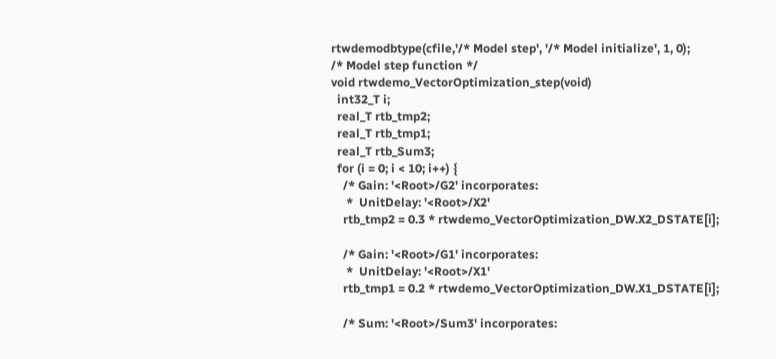rtwdemodbtype(cfile,'/* Model step', '/* Model initialize', 1, 0);
/* Model step function */
void rtwdemo_VectorOptimization_step(void)
  int32_T i;
  real_T rtb_tmp2;
  real_T rtb_tmp1;
  real_T rtb_Sum3;
  for (i = 0; i < 10; i++) {
    /* Gain: '<Root>/G2' incorporates:
     *  UnitDelay: '<Root>/X2'
    rtb_tmp2 = 0.3 * rtwdemo_VectorOptimization_DW.X2_DSTATE[i];

    /* Gain: '<Root>/G1' incorporates:
     *  UnitDelay: '<Root>/X1'
    rtb_tmp1 = 0.2 * rtwdemo_VectorOptimization_DW.X1_DSTATE[i];

    /* Sum: '<Root>/Sum3' incorporates: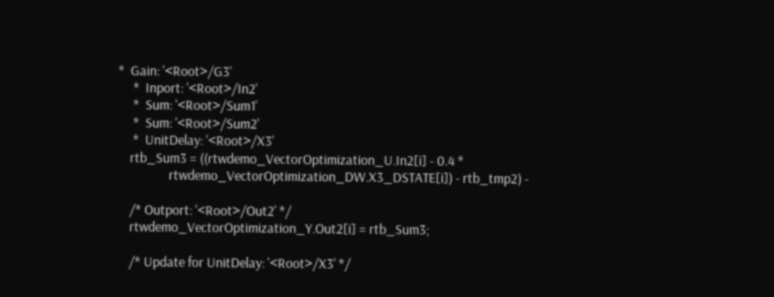*  Gain: '<Root>/G3'
     *  Inport: '<Root>/In2'
     *  Sum: '<Root>/Sum1'
     *  Sum: '<Root>/Sum2'
     *  UnitDelay: '<Root>/X3'
    rtb_Sum3 = ((rtwdemo_VectorOptimization_U.In2[i] - 0.4 *
                 rtwdemo_VectorOptimization_DW.X3_DSTATE[i]) - rtb_tmp2) -

    /* Outport: '<Root>/Out2' */
    rtwdemo_VectorOptimization_Y.Out2[i] = rtb_Sum3;

    /* Update for UnitDelay: '<Root>/X3' */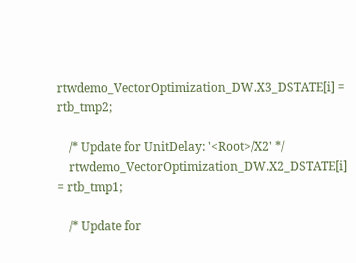rtwdemo_VectorOptimization_DW.X3_DSTATE[i] = rtb_tmp2;

    /* Update for UnitDelay: '<Root>/X2' */
    rtwdemo_VectorOptimization_DW.X2_DSTATE[i] = rtb_tmp1;

    /* Update for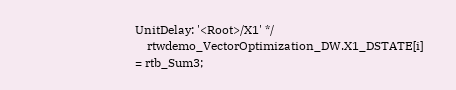UnitDelay: '<Root>/X1' */
    rtwdemo_VectorOptimization_DW.X1_DSTATE[i] = rtb_Sum3;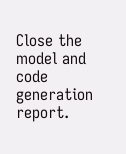Close the model and code generation report.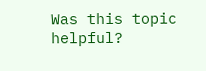Was this topic helpful?